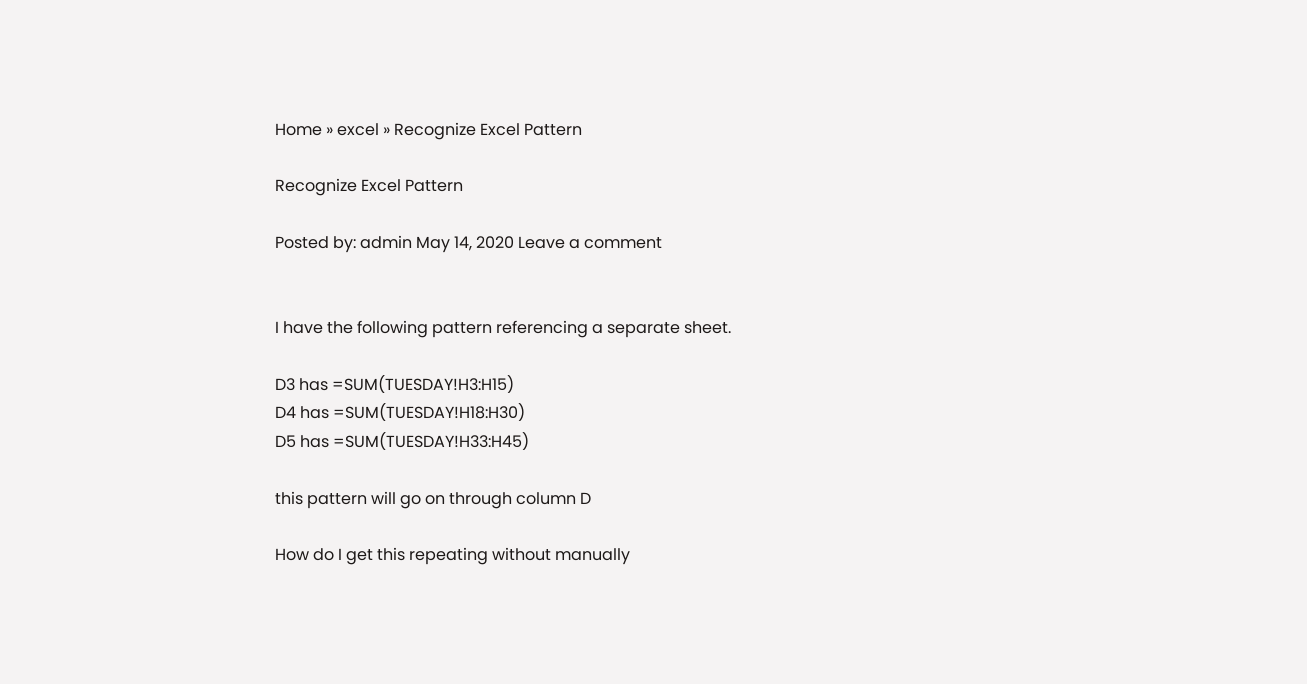Home » excel » Recognize Excel Pattern

Recognize Excel Pattern

Posted by: admin May 14, 2020 Leave a comment


I have the following pattern referencing a separate sheet.

D3 has =SUM(TUESDAY!H3:H15)
D4 has =SUM(TUESDAY!H18:H30)
D5 has =SUM(TUESDAY!H33:H45)

this pattern will go on through column D

How do I get this repeating without manually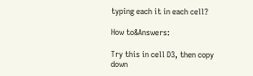typing each it in each cell?

How to&Answers:

Try this in cell D3, then copy down